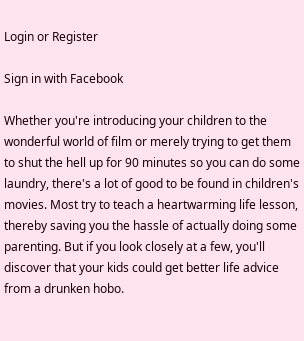Login or Register

Sign in with Facebook

Whether you're introducing your children to the wonderful world of film or merely trying to get them to shut the hell up for 90 minutes so you can do some laundry, there's a lot of good to be found in children's movies. Most try to teach a heartwarming life lesson, thereby saving you the hassle of actually doing some parenting. But if you look closely at a few, you'll discover that your kids could get better life advice from a drunken hobo.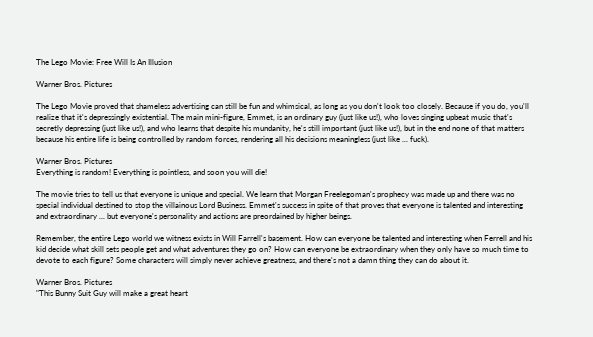The Lego Movie: Free Will Is An Illusion

Warner Bros. Pictures

The Lego Movie proved that shameless advertising can still be fun and whimsical, as long as you don't look too closely. Because if you do, you'll realize that it's depressingly existential. The main mini-figure, Emmet, is an ordinary guy (just like us!), who loves singing upbeat music that's secretly depressing (just like us!), and who learns that despite his mundanity, he's still important (just like us!), but in the end none of that matters because his entire life is being controlled by random forces, rendering all his decisions meaningless (just like ... fuck).

Warner Bros. Pictures
Everything is random! Everything is pointless, and soon you will die!

The movie tries to tell us that everyone is unique and special. We learn that Morgan Freelegoman's prophecy was made up and there was no special individual destined to stop the villainous Lord Business. Emmet's success in spite of that proves that everyone is talented and interesting and extraordinary ... but everyone's personality and actions are preordained by higher beings.

Remember, the entire Lego world we witness exists in Will Farrell's basement. How can everyone be talented and interesting when Ferrell and his kid decide what skill sets people get and what adventures they go on? How can everyone be extraordinary when they only have so much time to devote to each figure? Some characters will simply never achieve greatness, and there's not a damn thing they can do about it.

Warner Bros. Pictures
"This Bunny Suit Guy will make a great heart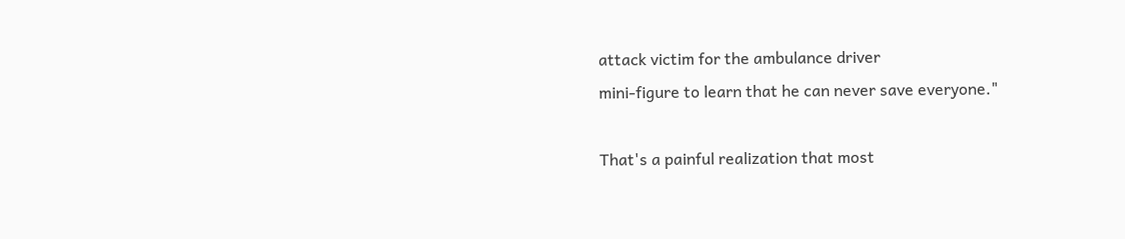attack victim for the ambulance driver
mini-figure to learn that he can never save everyone."

That's a painful realization that most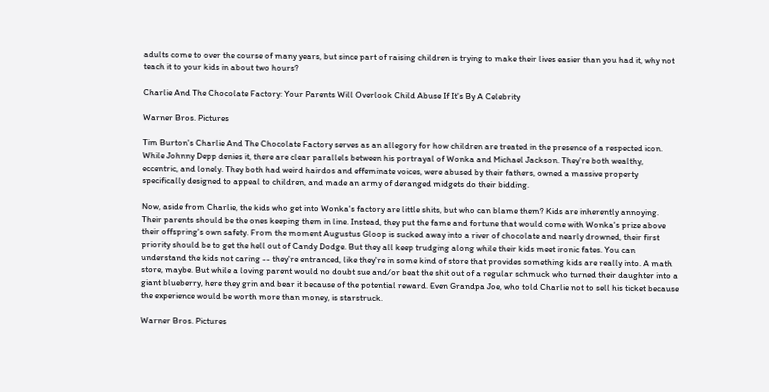adults come to over the course of many years, but since part of raising children is trying to make their lives easier than you had it, why not teach it to your kids in about two hours?

Charlie And The Chocolate Factory: Your Parents Will Overlook Child Abuse If It's By A Celebrity

Warner Bros. Pictures

Tim Burton's Charlie And The Chocolate Factory serves as an allegory for how children are treated in the presence of a respected icon. While Johnny Depp denies it, there are clear parallels between his portrayal of Wonka and Michael Jackson. They're both wealthy, eccentric, and lonely. They both had weird hairdos and effeminate voices, were abused by their fathers, owned a massive property specifically designed to appeal to children, and made an army of deranged midgets do their bidding.

Now, aside from Charlie, the kids who get into Wonka's factory are little shits, but who can blame them? Kids are inherently annoying. Their parents should be the ones keeping them in line. Instead, they put the fame and fortune that would come with Wonka's prize above their offspring's own safety. From the moment Augustus Gloop is sucked away into a river of chocolate and nearly drowned, their first priority should be to get the hell out of Candy Dodge. But they all keep trudging along while their kids meet ironic fates. You can understand the kids not caring -- they're entranced, like they're in some kind of store that provides something kids are really into. A math store, maybe. But while a loving parent would no doubt sue and/or beat the shit out of a regular schmuck who turned their daughter into a giant blueberry, here they grin and bear it because of the potential reward. Even Grandpa Joe, who told Charlie not to sell his ticket because the experience would be worth more than money, is starstruck.

Warner Bros. Pictures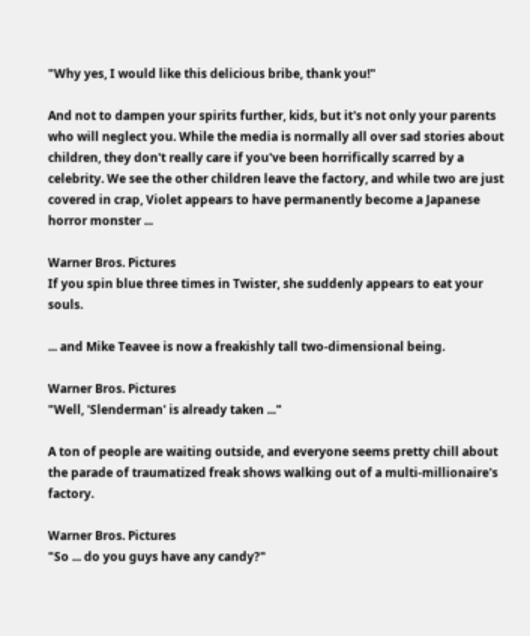"Why yes, I would like this delicious bribe, thank you!"

And not to dampen your spirits further, kids, but it's not only your parents who will neglect you. While the media is normally all over sad stories about children, they don't really care if you've been horrifically scarred by a celebrity. We see the other children leave the factory, and while two are just covered in crap, Violet appears to have permanently become a Japanese horror monster ...

Warner Bros. Pictures
If you spin blue three times in Twister, she suddenly appears to eat your souls.

... and Mike Teavee is now a freakishly tall two-dimensional being.

Warner Bros. Pictures
"Well, 'Slenderman' is already taken ..."

A ton of people are waiting outside, and everyone seems pretty chill about the parade of traumatized freak shows walking out of a multi-millionaire's factory.

Warner Bros. Pictures
"So ... do you guys have any candy?"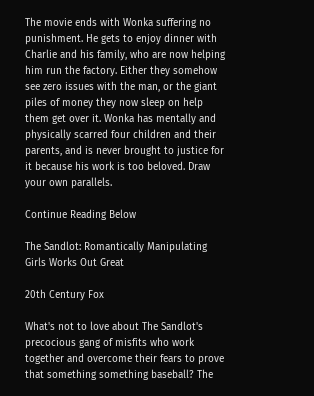The movie ends with Wonka suffering no punishment. He gets to enjoy dinner with Charlie and his family, who are now helping him run the factory. Either they somehow see zero issues with the man, or the giant piles of money they now sleep on help them get over it. Wonka has mentally and physically scarred four children and their parents, and is never brought to justice for it because his work is too beloved. Draw your own parallels.

Continue Reading Below

The Sandlot: Romantically Manipulating Girls Works Out Great

20th Century Fox

What's not to love about The Sandlot's precocious gang of misfits who work together and overcome their fears to prove that something something baseball? The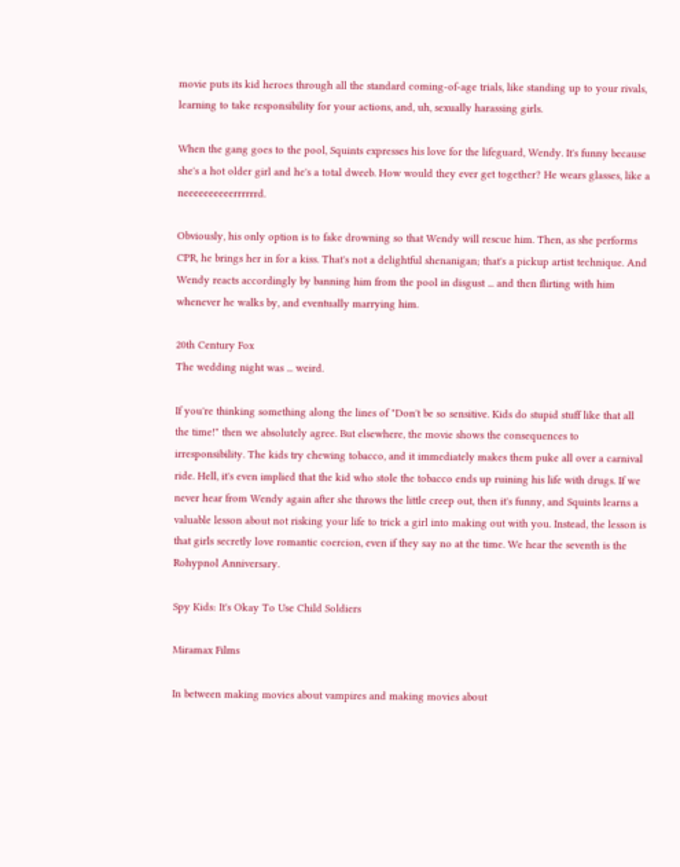movie puts its kid heroes through all the standard coming-of-age trials, like standing up to your rivals, learning to take responsibility for your actions, and, uh, sexually harassing girls.

When the gang goes to the pool, Squints expresses his love for the lifeguard, Wendy. It's funny because she's a hot older girl and he's a total dweeb. How would they ever get together? He wears glasses, like a neeeeeeeeeerrrrrrd.

Obviously, his only option is to fake drowning so that Wendy will rescue him. Then, as she performs CPR, he brings her in for a kiss. That's not a delightful shenanigan; that's a pickup artist technique. And Wendy reacts accordingly by banning him from the pool in disgust ... and then flirting with him whenever he walks by, and eventually marrying him.

20th Century Fox
The wedding night was ... weird.

If you're thinking something along the lines of "Don't be so sensitive. Kids do stupid stuff like that all the time!" then we absolutely agree. But elsewhere, the movie shows the consequences to irresponsibility. The kids try chewing tobacco, and it immediately makes them puke all over a carnival ride. Hell, it's even implied that the kid who stole the tobacco ends up ruining his life with drugs. If we never hear from Wendy again after she throws the little creep out, then it's funny, and Squints learns a valuable lesson about not risking your life to trick a girl into making out with you. Instead, the lesson is that girls secretly love romantic coercion, even if they say no at the time. We hear the seventh is the Rohypnol Anniversary.

Spy Kids: It's Okay To Use Child Soldiers

Miramax Films

In between making movies about vampires and making movies about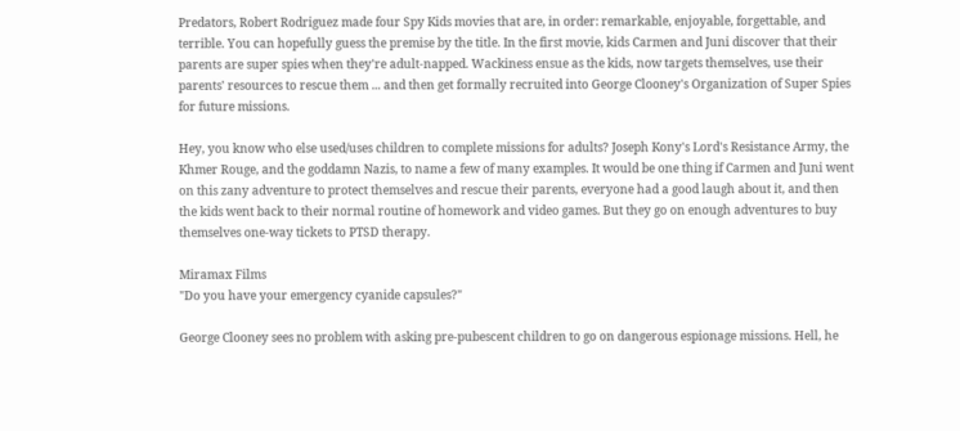Predators, Robert Rodriguez made four Spy Kids movies that are, in order: remarkable, enjoyable, forgettable, and terrible. You can hopefully guess the premise by the title. In the first movie, kids Carmen and Juni discover that their parents are super spies when they're adult-napped. Wackiness ensue as the kids, now targets themselves, use their parents' resources to rescue them ... and then get formally recruited into George Clooney's Organization of Super Spies for future missions.

Hey, you know who else used/uses children to complete missions for adults? Joseph Kony's Lord's Resistance Army, the Khmer Rouge, and the goddamn Nazis, to name a few of many examples. It would be one thing if Carmen and Juni went on this zany adventure to protect themselves and rescue their parents, everyone had a good laugh about it, and then the kids went back to their normal routine of homework and video games. But they go on enough adventures to buy themselves one-way tickets to PTSD therapy.

Miramax Films
"Do you have your emergency cyanide capsules?"

George Clooney sees no problem with asking pre-pubescent children to go on dangerous espionage missions. Hell, he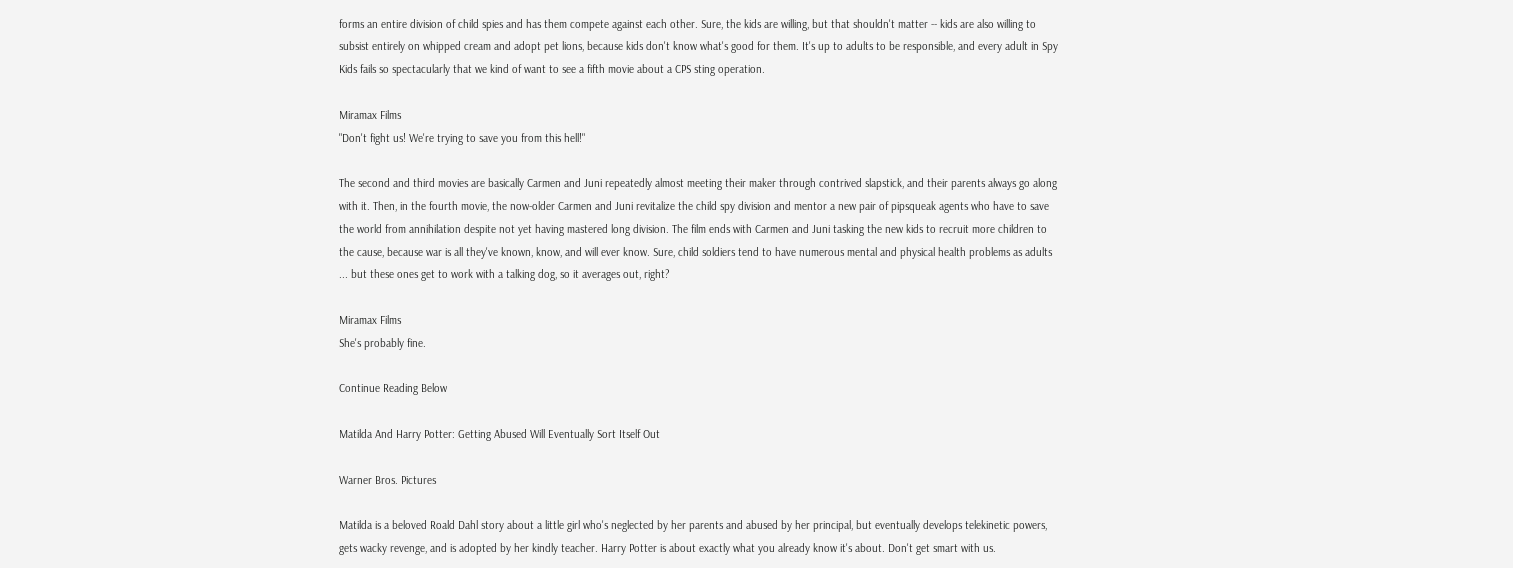forms an entire division of child spies and has them compete against each other. Sure, the kids are willing, but that shouldn't matter -- kids are also willing to subsist entirely on whipped cream and adopt pet lions, because kids don't know what's good for them. It's up to adults to be responsible, and every adult in Spy Kids fails so spectacularly that we kind of want to see a fifth movie about a CPS sting operation.

Miramax Films
"Don't fight us! We're trying to save you from this hell!"

The second and third movies are basically Carmen and Juni repeatedly almost meeting their maker through contrived slapstick, and their parents always go along with it. Then, in the fourth movie, the now-older Carmen and Juni revitalize the child spy division and mentor a new pair of pipsqueak agents who have to save the world from annihilation despite not yet having mastered long division. The film ends with Carmen and Juni tasking the new kids to recruit more children to the cause, because war is all they've known, know, and will ever know. Sure, child soldiers tend to have numerous mental and physical health problems as adults ... but these ones get to work with a talking dog, so it averages out, right?

Miramax Films
She's probably fine.

Continue Reading Below

Matilda And Harry Potter: Getting Abused Will Eventually Sort Itself Out

Warner Bros. Pictures

Matilda is a beloved Roald Dahl story about a little girl who's neglected by her parents and abused by her principal, but eventually develops telekinetic powers, gets wacky revenge, and is adopted by her kindly teacher. Harry Potter is about exactly what you already know it's about. Don't get smart with us.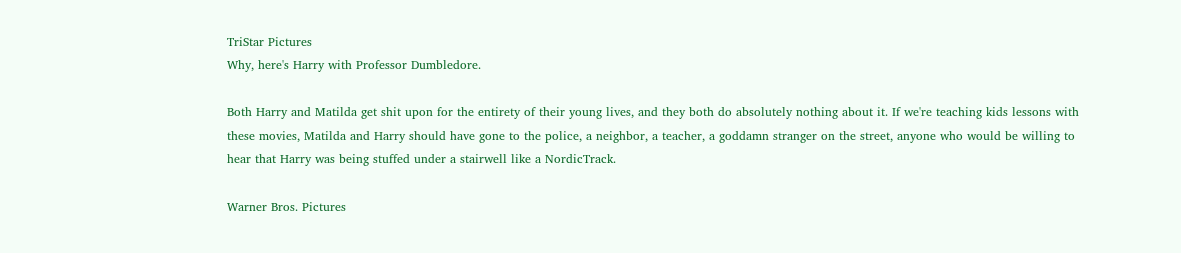TriStar Pictures
Why, here's Harry with Professor Dumbledore.

Both Harry and Matilda get shit upon for the entirety of their young lives, and they both do absolutely nothing about it. If we're teaching kids lessons with these movies, Matilda and Harry should have gone to the police, a neighbor, a teacher, a goddamn stranger on the street, anyone who would be willing to hear that Harry was being stuffed under a stairwell like a NordicTrack.

Warner Bros. Pictures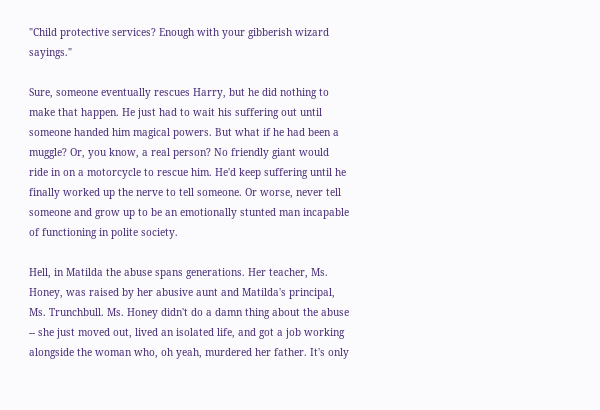"Child protective services? Enough with your gibberish wizard sayings."

Sure, someone eventually rescues Harry, but he did nothing to make that happen. He just had to wait his suffering out until someone handed him magical powers. But what if he had been a muggle? Or, you know, a real person? No friendly giant would ride in on a motorcycle to rescue him. He'd keep suffering until he finally worked up the nerve to tell someone. Or worse, never tell someone and grow up to be an emotionally stunted man incapable of functioning in polite society.

Hell, in Matilda the abuse spans generations. Her teacher, Ms. Honey, was raised by her abusive aunt and Matilda's principal, Ms. Trunchbull. Ms. Honey didn't do a damn thing about the abuse -- she just moved out, lived an isolated life, and got a job working alongside the woman who, oh yeah, murdered her father. It's only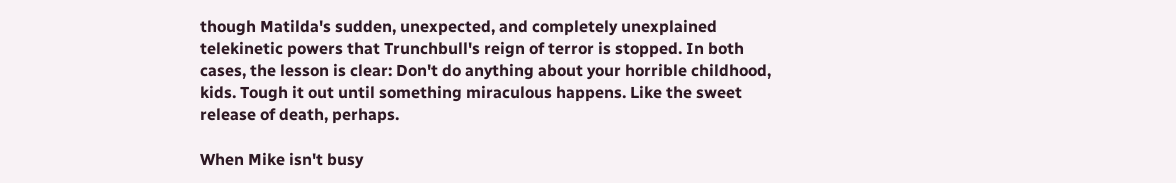though Matilda's sudden, unexpected, and completely unexplained telekinetic powers that Trunchbull's reign of terror is stopped. In both cases, the lesson is clear: Don't do anything about your horrible childhood, kids. Tough it out until something miraculous happens. Like the sweet release of death, perhaps.

When Mike isn't busy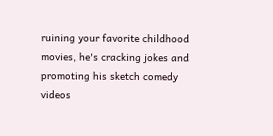ruining your favorite childhood movies, he's cracking jokes and promoting his sketch comedy videos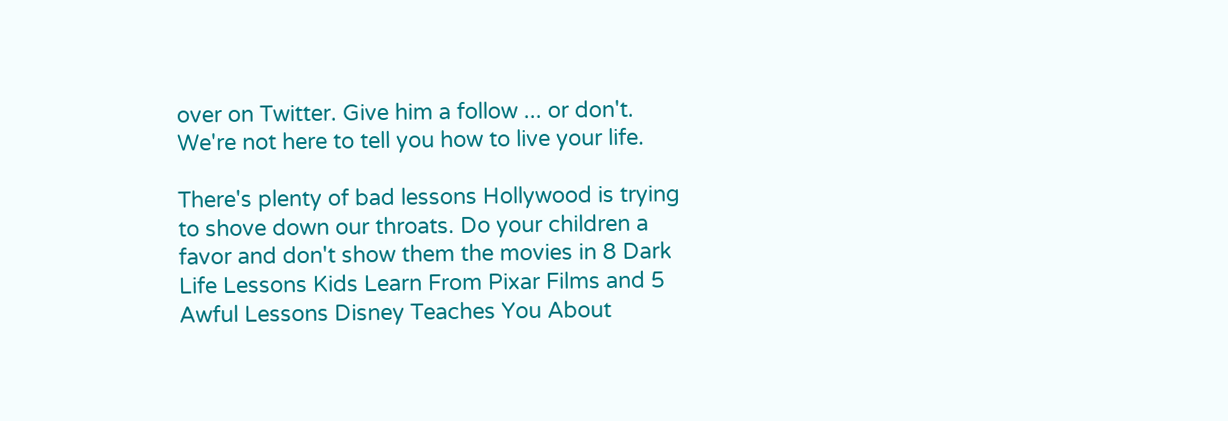over on Twitter. Give him a follow ... or don't. We're not here to tell you how to live your life.

There's plenty of bad lessons Hollywood is trying to shove down our throats. Do your children a favor and don't show them the movies in 8 Dark Life Lessons Kids Learn From Pixar Films and 5 Awful Lessons Disney Teaches You About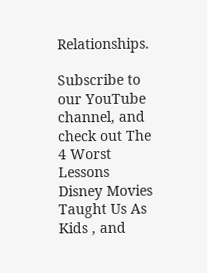Relationships.

Subscribe to our YouTube channel, and check out The 4 Worst Lessons Disney Movies Taught Us As Kids , and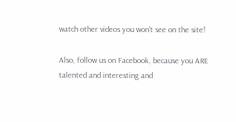watch other videos you won't see on the site!

Also, follow us on Facebook, because you ARE talented and interesting and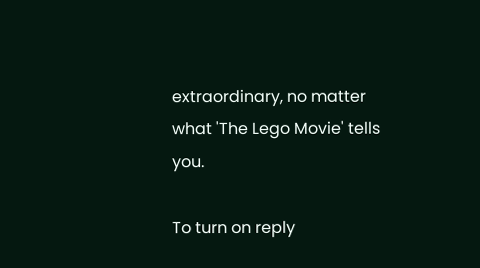extraordinary, no matter what 'The Lego Movie' tells you.

To turn on reply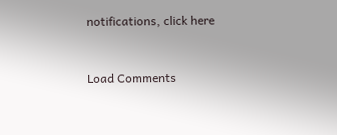notifications, click here


Load Comments